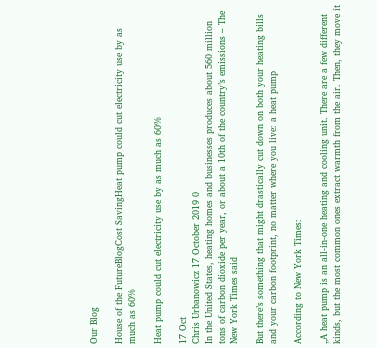Our Blog

House of the FutureBlogCost SavingHeat pump could cut electricity use by as much as 60%

Heat pump could cut electricity use by as much as 60%

17 Oct
Chris Urbanowicz 17 October 2019 0
In the United States, heating homes and businesses produces about 560 million tons of carbon dioxide per year, or about a 10th of the country’s emissions – The New York Times said

But there’s something that might drastically cut down on both your heating bills and your carbon footprint, no matter where you live: a heat pump

According to New York Times:

„A heat pump is an all-in-one heating and cooling unit. There are a few different kinds, but the most common ones extract warmth from the air. Then, they move it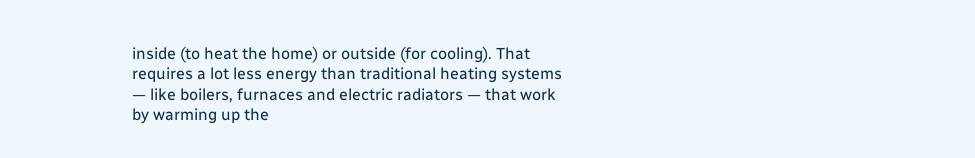inside (to heat the home) or outside (for cooling). That requires a lot less energy than traditional heating systems — like boilers, furnaces and electric radiators — that work by warming up the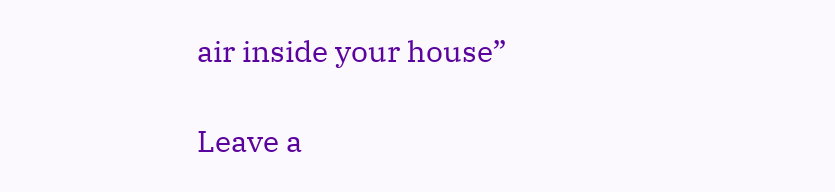air inside your house”

Leave a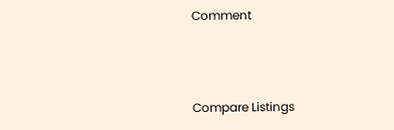Comment



Compare Listings